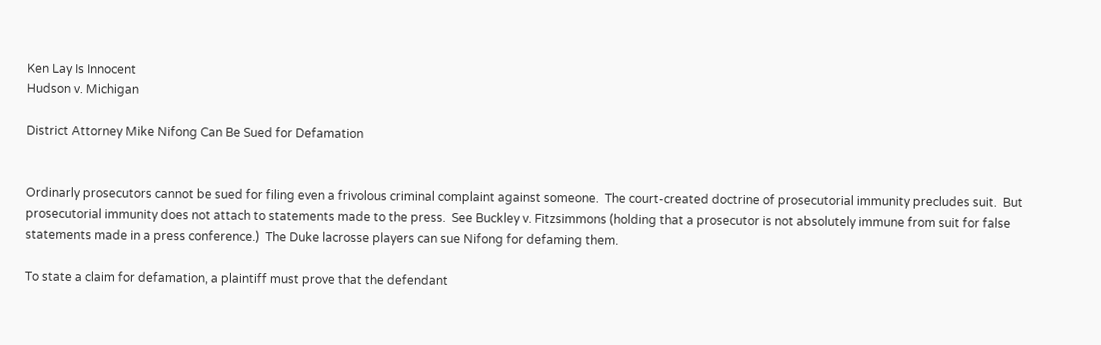Ken Lay Is Innocent
Hudson v. Michigan

District Attorney Mike Nifong Can Be Sued for Defamation


Ordinarly prosecutors cannot be sued for filing even a frivolous criminal complaint against someone.  The court-created doctrine of prosecutorial immunity precludes suit.  But prosecutorial immunity does not attach to statements made to the press.  See Buckley v. Fitzsimmons (holding that a prosecutor is not absolutely immune from suit for false statements made in a press conference.)  The Duke lacrosse players can sue Nifong for defaming them.

To state a claim for defamation, a plaintiff must prove that the defendant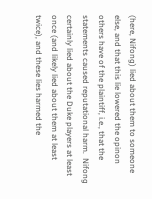(here, Nifong) lied about them to someone else, and that this lie lowered the opinon others have of the plaintiff, i.e., that the statements caused reputational harm.  Nifong certainly lied about the Duke players at least once (and likely lied about them at least twice), and these lies harmed the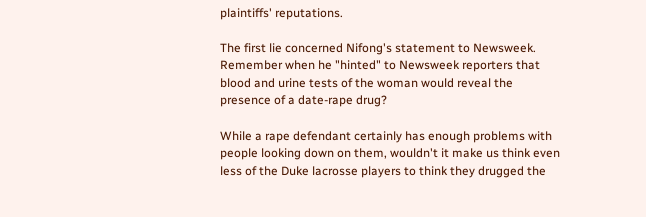plaintiffs' reputations.

The first lie concerned Nifong's statement to Newsweek.  Remember when he "hinted" to Newsweek reporters that blood and urine tests of the woman would reveal the presence of a date-rape drug?

While a rape defendant certainly has enough problems with people looking down on them, wouldn't it make us think even less of the Duke lacrosse players to think they drugged the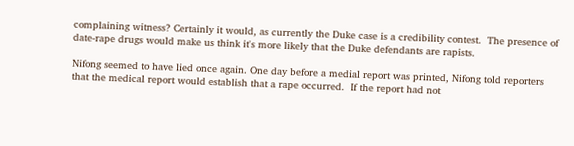complaining witness? Certainly it would, as currently the Duke case is a credibility contest.  The presence of date-rape drugs would make us think it's more likely that the Duke defendants are rapists.

Nifong seemed to have lied once again. One day before a medial report was printed, Nifong told reporters that the medical report would establish that a rape occurred.  If the report had not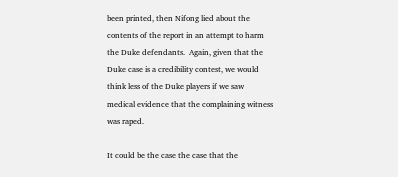been printed, then Nifong lied about the contents of the report in an attempt to harm the Duke defendants.  Again, given that the Duke case is a credibility contest, we would think less of the Duke players if we saw medical evidence that the complaining witness was raped.

It could be the case the case that the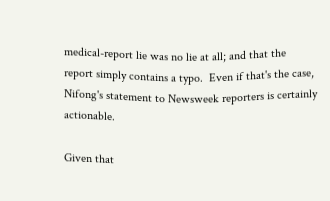medical-report lie was no lie at all; and that the report simply contains a typo.  Even if that's the case, Nifong's statement to Newsweek reporters is certainly actionable.

Given that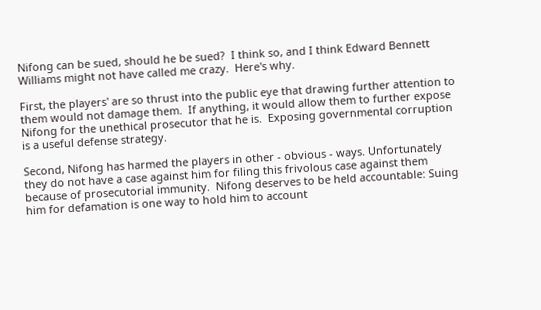Nifong can be sued, should he be sued?  I think so, and I think Edward Bennett Williams might not have called me crazy.  Here's why.

First, the players' are so thrust into the public eye that drawing further attention to them would not damage them.  If anything, it would allow them to further expose Nifong for the unethical prosecutor that he is.  Exposing governmental corruption is a useful defense strategy.

Second, Nifong has harmed the players in other - obvious - ways. Unfortunately they do not have a case against him for filing this frivolous case against them because of prosecutorial immunity.  Nifong deserves to be held accountable: Suing him for defamation is one way to hold him to account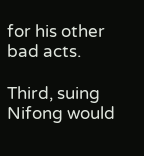for his other bad acts.

Third, suing Nifong would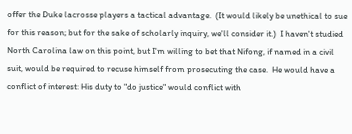offer the Duke lacrosse players a tactical advantage.  (It would likely be unethical to sue for this reason; but for the sake of scholarly inquiry, we'll consider it.)  I haven't studied North Carolina law on this point, but I'm willing to bet that Nifong, if named in a civil suit, would be required to recuse himself from prosecuting the case.  He would have a conflict of interest: His duty to "do justice" would conflict with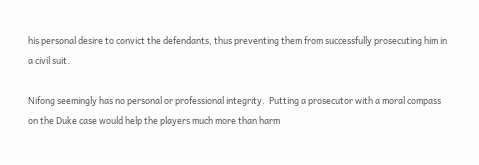his personal desire to convict the defendants, thus preventing them from successfully prosecuting him in a civil suit.

Nifong seemingly has no personal or professional integrity.  Putting a prosecutor with a moral compass on the Duke case would help the players much more than harm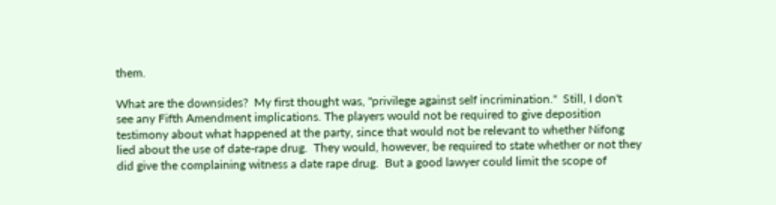them.

What are the downsides?  My first thought was, "privilege against self incrimination."  Still, I don't see any Fifth Amendment implications. The players would not be required to give deposition testimony about what happened at the party, since that would not be relevant to whether Nifong lied about the use of date-rape drug.  They would, however, be required to state whether or not they did give the complaining witness a date rape drug.  But a good lawyer could limit the scope of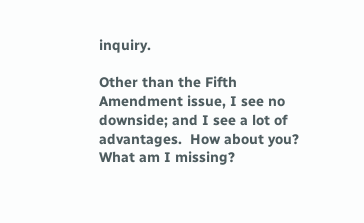inquiry.

Other than the Fifth Amendment issue, I see no downside; and I see a lot of advantages.  How about you?  What am I missing?